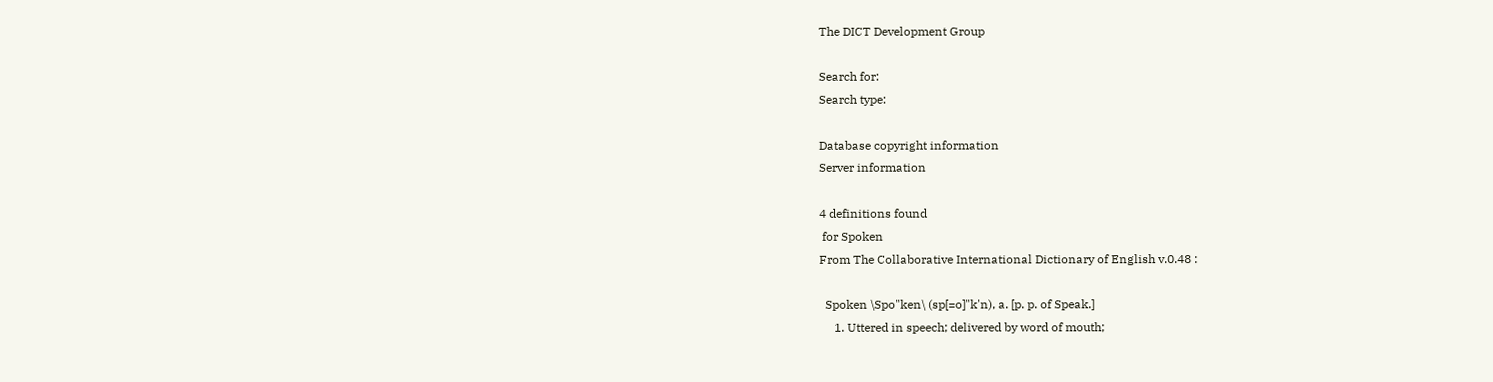The DICT Development Group

Search for:
Search type:

Database copyright information
Server information

4 definitions found
 for Spoken
From The Collaborative International Dictionary of English v.0.48 :

  Spoken \Spo"ken\ (sp[=o]"k'n), a. [p. p. of Speak.]
     1. Uttered in speech; delivered by word of mouth;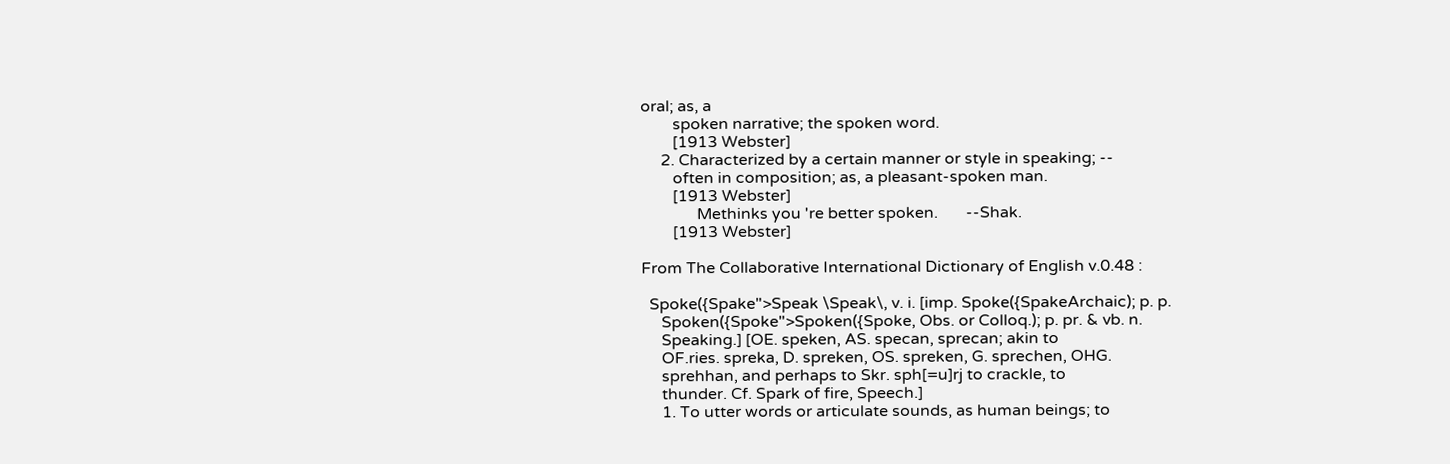oral; as, a
        spoken narrative; the spoken word.
        [1913 Webster]
     2. Characterized by a certain manner or style in speaking; --
        often in composition; as, a pleasant-spoken man.
        [1913 Webster]
              Methinks you 're better spoken.       --Shak.
        [1913 Webster]

From The Collaborative International Dictionary of English v.0.48 :

  Spoke({Spake">Speak \Speak\, v. i. [imp. Spoke({SpakeArchaic); p. p.
     Spoken({Spoke">Spoken({Spoke, Obs. or Colloq.); p. pr. & vb. n.
     Speaking.] [OE. speken, AS. specan, sprecan; akin to
     OF.ries. spreka, D. spreken, OS. spreken, G. sprechen, OHG.
     sprehhan, and perhaps to Skr. sph[=u]rj to crackle, to
     thunder. Cf. Spark of fire, Speech.]
     1. To utter words or articulate sounds, as human beings; to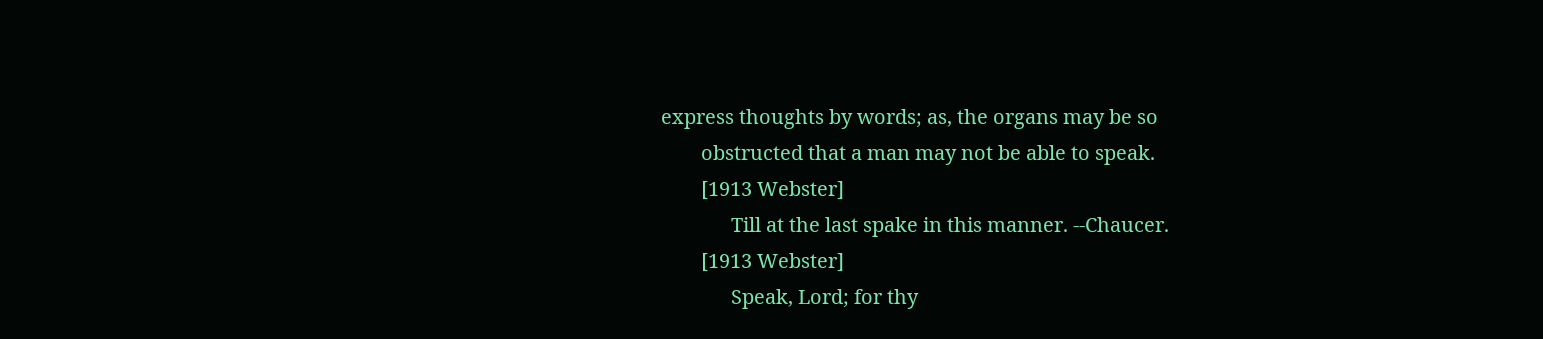express thoughts by words; as, the organs may be so
        obstructed that a man may not be able to speak.
        [1913 Webster]
              Till at the last spake in this manner. --Chaucer.
        [1913 Webster]
              Speak, Lord; for thy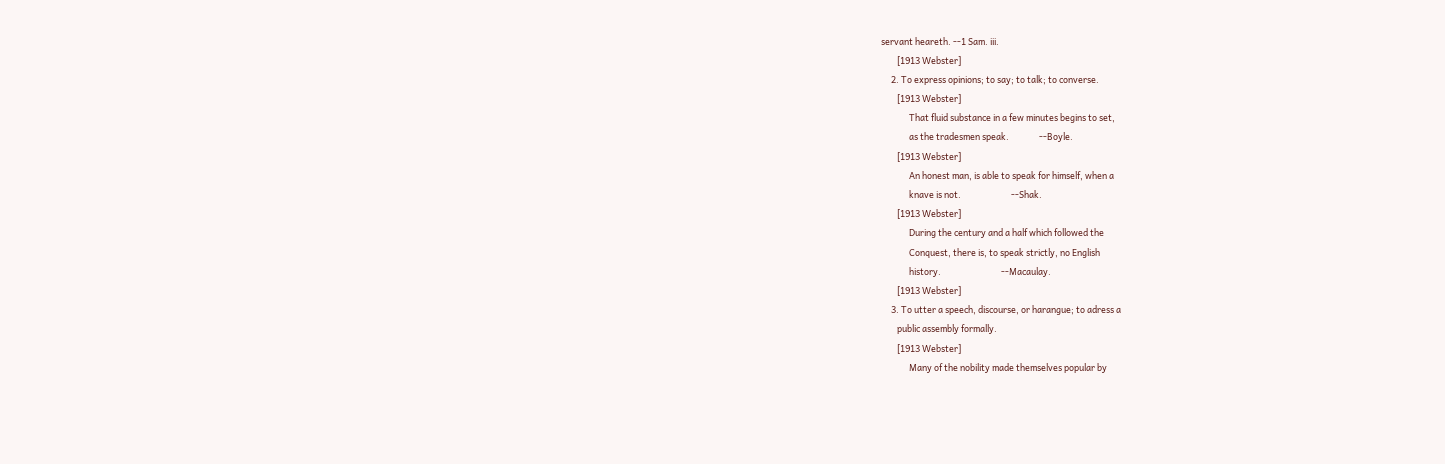servant heareth. --1 Sam. iii.
        [1913 Webster]
     2. To express opinions; to say; to talk; to converse.
        [1913 Webster]
              That fluid substance in a few minutes begins to set,
              as the tradesmen speak.               --Boyle.
        [1913 Webster]
              An honest man, is able to speak for himself, when a
              knave is not.                         --Shak.
        [1913 Webster]
              During the century and a half which followed the
              Conquest, there is, to speak strictly, no English
              history.                              --Macaulay.
        [1913 Webster]
     3. To utter a speech, discourse, or harangue; to adress a
        public assembly formally.
        [1913 Webster]
              Many of the nobility made themselves popular by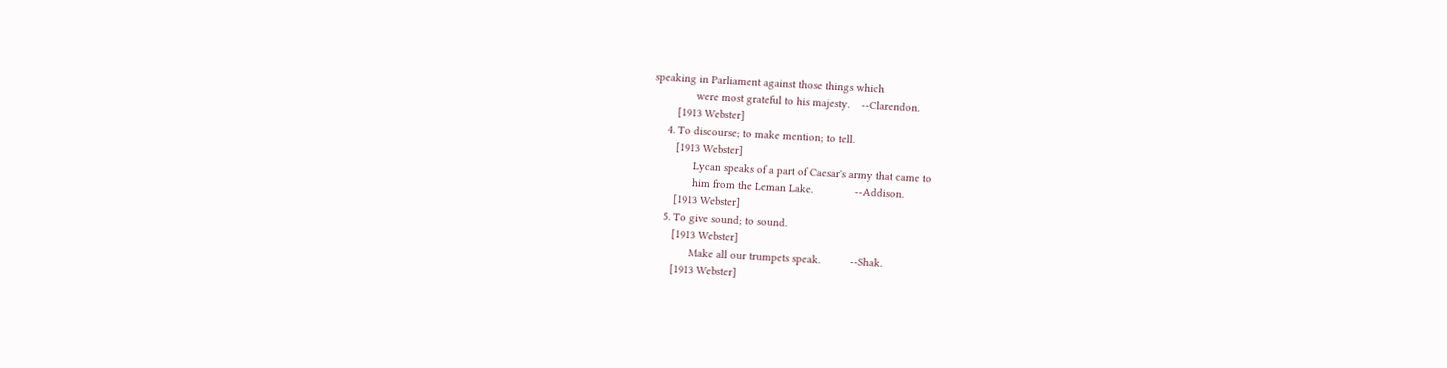speaking in Parliament against those things which
              were most grateful to his majesty.    --Clarendon.
        [1913 Webster]
     4. To discourse; to make mention; to tell.
        [1913 Webster]
              Lycan speaks of a part of Caesar's army that came to
              him from the Leman Lake.              --Addison.
        [1913 Webster]
     5. To give sound; to sound.
        [1913 Webster]
              Make all our trumpets speak.          --Shak.
        [1913 Webster]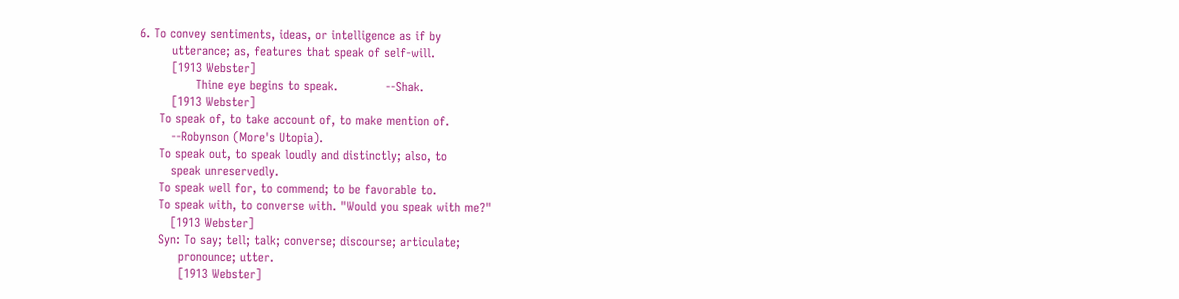6. To convey sentiments, ideas, or intelligence as if by
        utterance; as, features that speak of self-will.
        [1913 Webster]
              Thine eye begins to speak.            --Shak.
        [1913 Webster]
     To speak of, to take account of, to make mention of.
        --Robynson (More's Utopia).
     To speak out, to speak loudly and distinctly; also, to
        speak unreservedly.
     To speak well for, to commend; to be favorable to.
     To speak with, to converse with. "Would you speak with me?"
        [1913 Webster]
     Syn: To say; tell; talk; converse; discourse; articulate;
          pronounce; utter.
          [1913 Webster]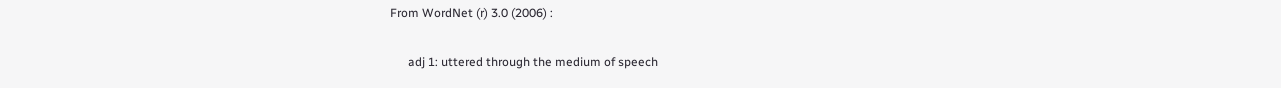From WordNet (r) 3.0 (2006) :

      adj 1: uttered through the medium of speech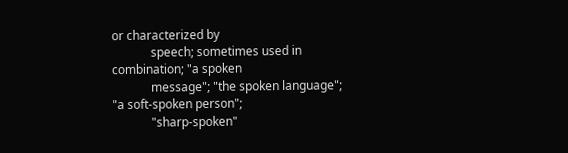or characterized by
             speech; sometimes used in combination; "a spoken
             message"; "the spoken language"; "a soft-spoken person";
             "sharp-spoken"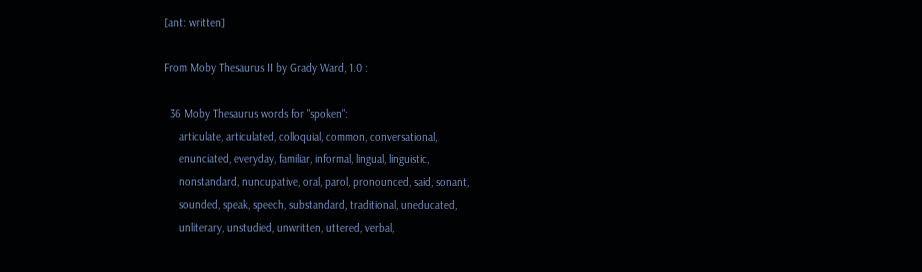[ant: written]

From Moby Thesaurus II by Grady Ward, 1.0 :

  36 Moby Thesaurus words for "spoken":
     articulate, articulated, colloquial, common, conversational,
     enunciated, everyday, familiar, informal, lingual, linguistic,
     nonstandard, nuncupative, oral, parol, pronounced, said, sonant,
     sounded, speak, speech, substandard, traditional, uneducated,
     unliterary, unstudied, unwritten, uttered, verbal,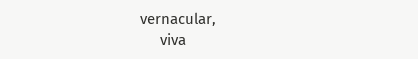vernacular,
     viva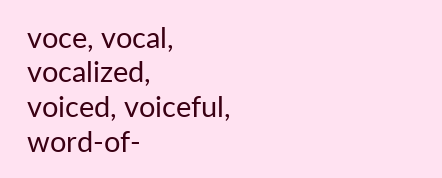voce, vocal, vocalized, voiced, voiceful, word-of-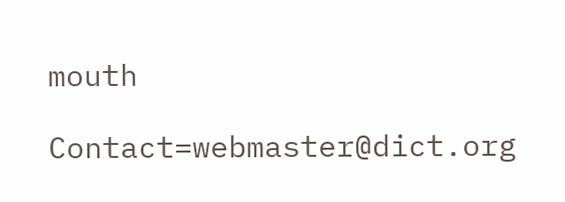mouth

Contact=webmaster@dict.org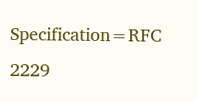Specification=RFC 2229